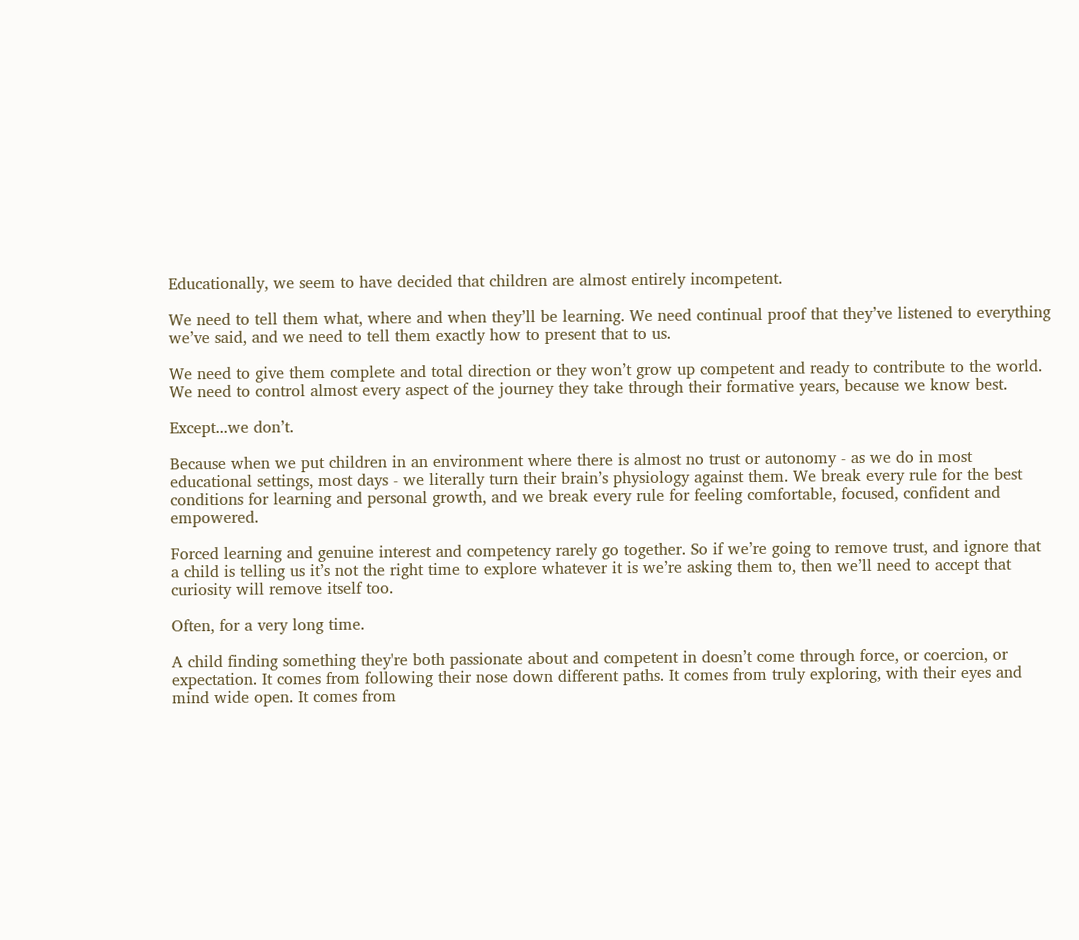Educationally, we seem to have decided that children are almost entirely incompetent.

We need to tell them what, where and when they’ll be learning. We need continual proof that they’ve listened to everything we’ve said, and we need to tell them exactly how to present that to us.

We need to give them complete and total direction or they won’t grow up competent and ready to contribute to the world. We need to control almost every aspect of the journey they take through their formative years, because we know best.

Except...we don’t.

Because when we put children in an environment where there is almost no trust or autonomy - as we do in most educational settings, most days - we literally turn their brain’s physiology against them. We break every rule for the best conditions for learning and personal growth, and we break every rule for feeling comfortable, focused, confident and empowered.

Forced learning and genuine interest and competency rarely go together. So if we’re going to remove trust, and ignore that a child is telling us it’s not the right time to explore whatever it is we’re asking them to, then we’ll need to accept that curiosity will remove itself too.

Often, for a very long time.

A child finding something they're both passionate about and competent in doesn’t come through force, or coercion, or expectation. It comes from following their nose down different paths. It comes from truly exploring, with their eyes and mind wide open. It comes from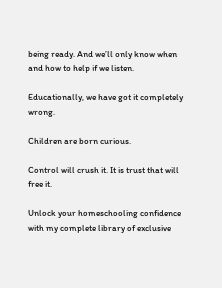being ready. And we’ll only know when and how to help if we listen.

Educationally, we have got it completely wrong.

Children are born curious.

Control will crush it. It is trust that will free it.

Unlock your homeschooling confidence with my complete library of exclusive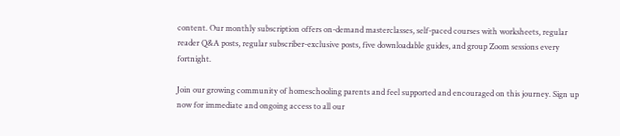content. Our monthly subscription offers on-demand masterclasses, self-paced courses with worksheets, regular reader Q&A posts, regular subscriber-exclusive posts, five downloadable guides, and group Zoom sessions every fortnight.

Join our growing community of homeschooling parents and feel supported and encouraged on this journey. Sign up now for immediate and ongoing access to all our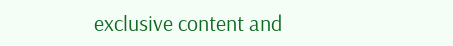exclusive content and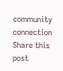community connection
Share this post